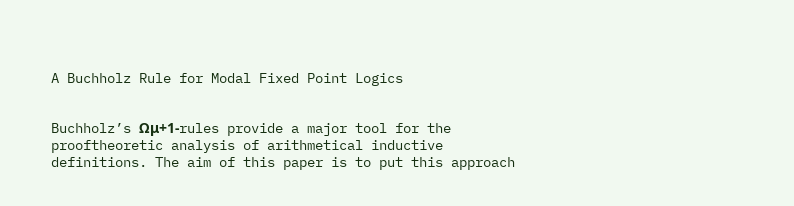A Buchholz Rule for Modal Fixed Point Logics


Buchholz’s Ωμ+1-rules provide a major tool for the prooftheoretic analysis of arithmetical inductive definitions. The aim of this paper is to put this approach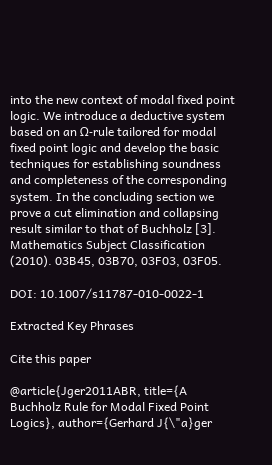into the new context of modal fixed point logic. We introduce a deductive system based on an Ω-rule tailored for modal fixed point logic and develop the basic techniques for establishing soundness and completeness of the corresponding system. In the concluding section we prove a cut elimination and collapsing result similar to that of Buchholz [3]. Mathematics Subject Classification (2010). 03B45, 03B70, 03F03, 03F05.

DOI: 10.1007/s11787-010-0022-1

Extracted Key Phrases

Cite this paper

@article{Jger2011ABR, title={A Buchholz Rule for Modal Fixed Point Logics}, author={Gerhard J{\"a}ger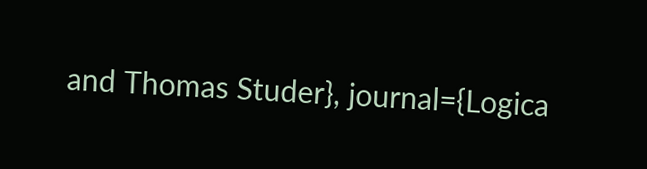and Thomas Studer}, journal={Logica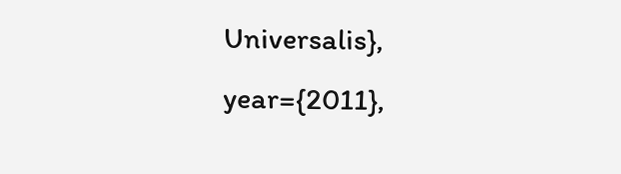Universalis}, year={2011},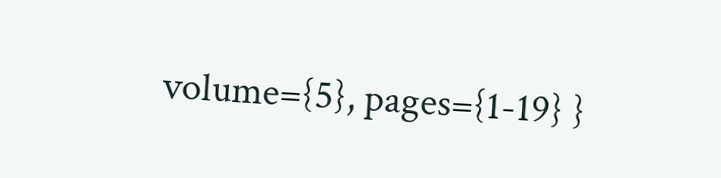volume={5}, pages={1-19} }